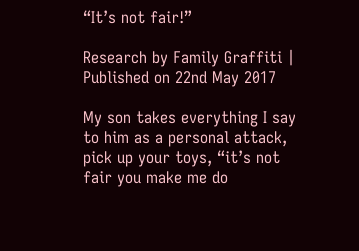“It’s not fair!”

Research by Family Graffiti | Published on 22nd May 2017

My son takes everything I say to him as a personal attack, pick up your toys, “it’s not fair you make me do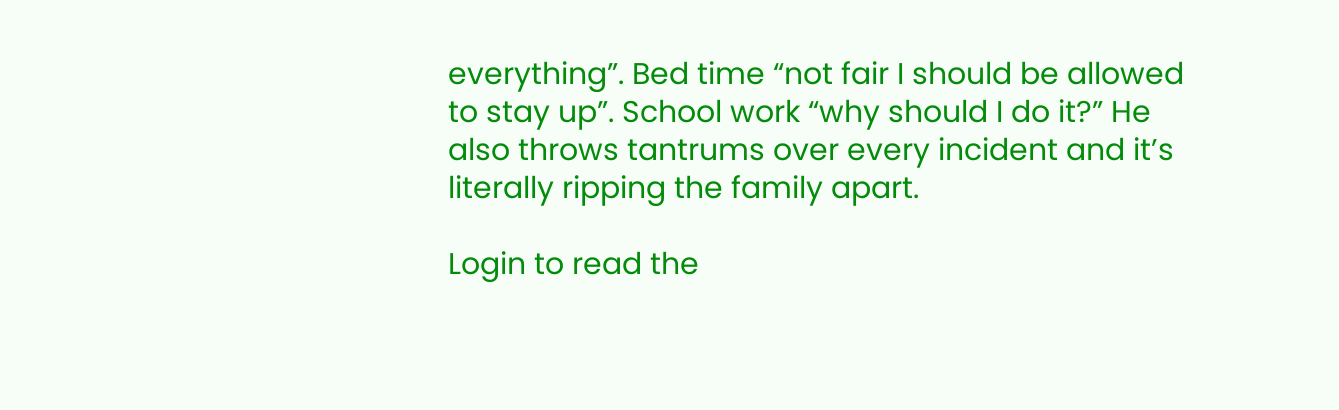everything”. Bed time “not fair I should be allowed to stay up”. School work “why should I do it?” He also throws tantrums over every incident and it’s literally ripping the family apart.

Login to read the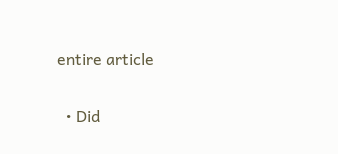entire article

  • Did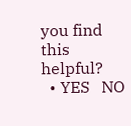you find this helpful?
  • YES   NO